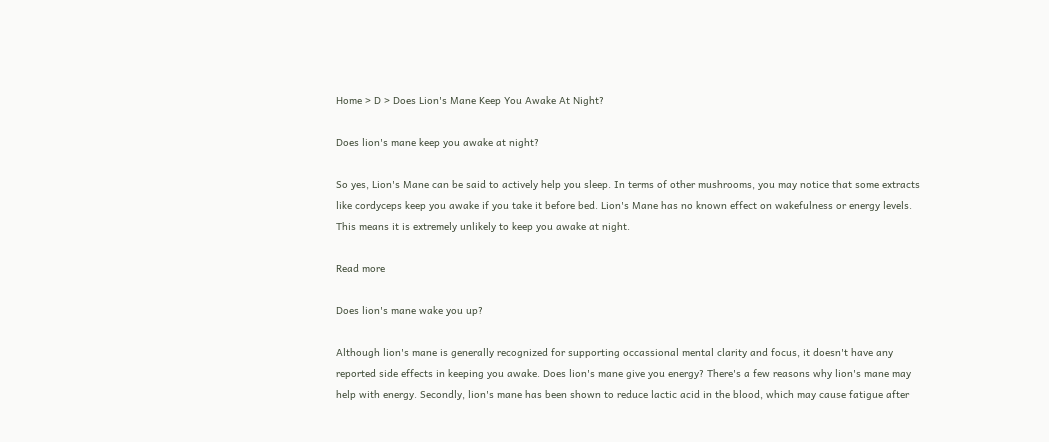Home > D > Does Lion's Mane Keep You Awake At Night?

Does lion's mane keep you awake at night?

So yes, Lion's Mane can be said to actively help you sleep. In terms of other mushrooms, you may notice that some extracts like cordyceps keep you awake if you take it before bed. Lion's Mane has no known effect on wakefulness or energy levels. This means it is extremely unlikely to keep you awake at night.

Read more

Does lion's mane wake you up?

Although lion's mane is generally recognized for supporting occassional mental clarity and focus, it doesn't have any reported side effects in keeping you awake. Does lion's mane give you energy? There's a few reasons why lion's mane may help with energy. Secondly, lion's mane has been shown to reduce lactic acid in the blood, which may cause fatigue after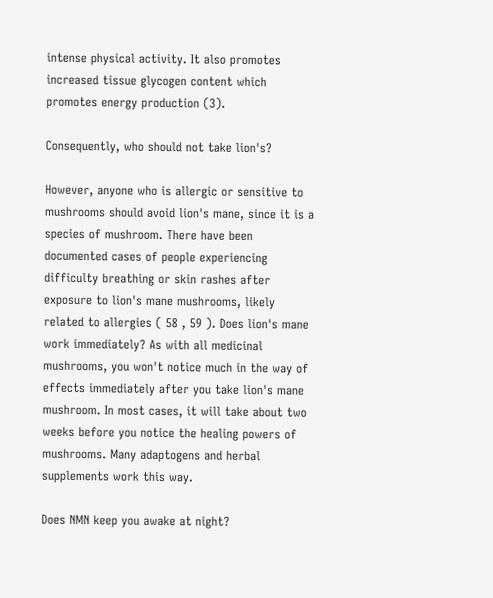intense physical activity. It also promotes increased tissue glycogen content which promotes energy production (3).

Consequently, who should not take lion's?

However, anyone who is allergic or sensitive to mushrooms should avoid lion's mane, since it is a species of mushroom. There have been documented cases of people experiencing difficulty breathing or skin rashes after exposure to lion's mane mushrooms, likely related to allergies ( 58 , 59 ). Does lion's mane work immediately? As with all medicinal mushrooms, you won't notice much in the way of effects immediately after you take lion's mane mushroom. In most cases, it will take about two weeks before you notice the healing powers of mushrooms. Many adaptogens and herbal supplements work this way.

Does NMN keep you awake at night?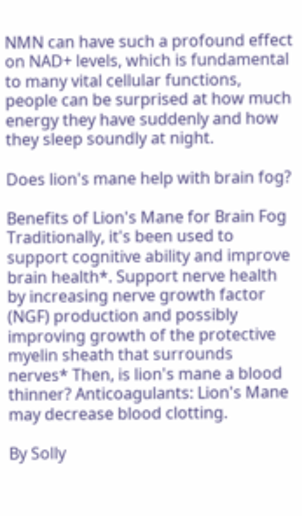NMN can have such a profound effect on NAD+ levels, which is fundamental to many vital cellular functions, people can be surprised at how much energy they have suddenly and how they sleep soundly at night.

Does lion's mane help with brain fog?

Benefits of Lion's Mane for Brain Fog Traditionally, it's been used to support cognitive ability and improve brain health*. Support nerve health by increasing nerve growth factor (NGF) production and possibly improving growth of the protective myelin sheath that surrounds nerves* Then, is lion's mane a blood thinner? Anticoagulants: Lion's Mane may decrease blood clotting.

By Solly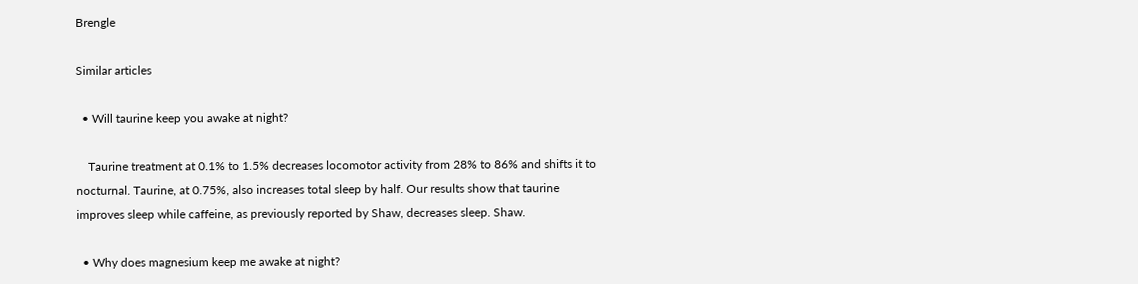Brengle

Similar articles

  • Will taurine keep you awake at night?

    Taurine treatment at 0.1% to 1.5% decreases locomotor activity from 28% to 86% and shifts it to nocturnal. Taurine, at 0.75%, also increases total sleep by half. Our results show that taurine improves sleep while caffeine, as previously reported by Shaw, decreases sleep. Shaw.

  • Why does magnesium keep me awake at night?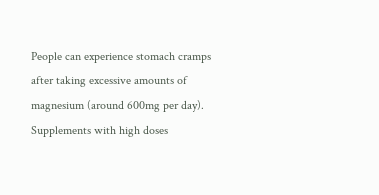People can experience stomach cramps after taking excessive amounts of magnesium (around 600mg per day). Supplements with high doses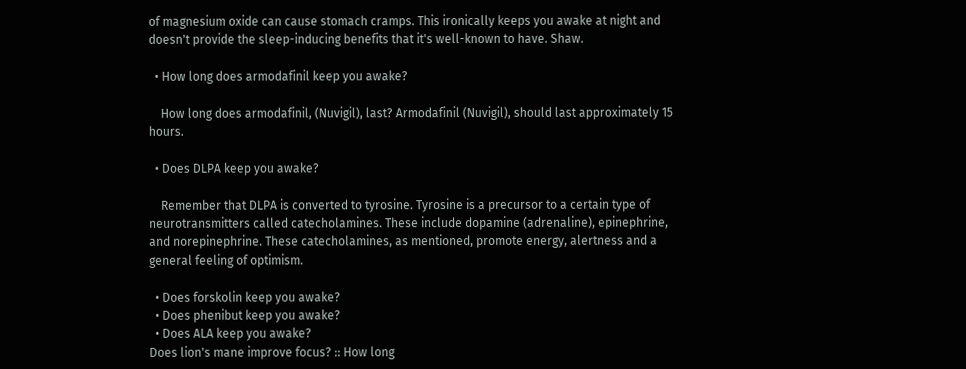of magnesium oxide can cause stomach cramps. This ironically keeps you awake at night and doesn't provide the sleep-inducing benefits that it's well-known to have. Shaw.

  • How long does armodafinil keep you awake?

    How long does armodafinil, (Nuvigil), last? Armodafinil (Nuvigil), should last approximately 15 hours.

  • Does DLPA keep you awake?

    Remember that DLPA is converted to tyrosine. Tyrosine is a precursor to a certain type of neurotransmitters called catecholamines. These include dopamine (adrenaline), epinephrine, and norepinephrine. These catecholamines, as mentioned, promote energy, alertness and a general feeling of optimism.

  • Does forskolin keep you awake?
  • Does phenibut keep you awake?
  • Does ALA keep you awake?
Does lion's mane improve focus? :: How long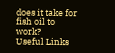does it take for fish oil to work?
Useful Links